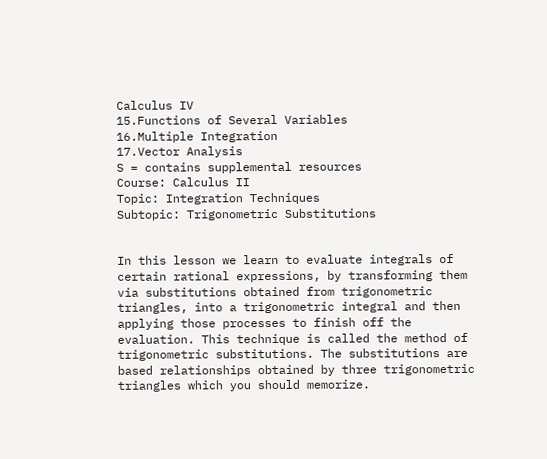Calculus IV
15.Functions of Several Variables
16.Multiple Integration
17.Vector Analysis
S = contains supplemental resources
Course: Calculus II
Topic: Integration Techniques
Subtopic: Trigonometric Substitutions


In this lesson we learn to evaluate integrals of certain rational expressions, by transforming them via substitutions obtained from trigonometric triangles, into a trigonometric integral and then applying those processes to finish off the evaluation. This technique is called the method of trigonometric substitutions. The substitutions are based relationships obtained by three trigonometric triangles which you should memorize.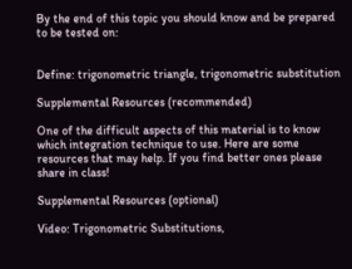By the end of this topic you should know and be prepared to be tested on:


Define: trigonometric triangle, trigonometric substitution

Supplemental Resources (recommended)

One of the difficult aspects of this material is to know which integration technique to use. Here are some resources that may help. If you find better ones please share in class!

Supplemental Resources (optional)

Video: Trigonometric Substitutions,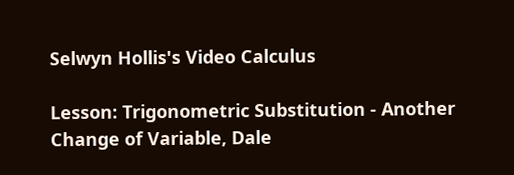Selwyn Hollis's Video Calculus

Lesson: Trigonometric Substitution - Another Change of Variable, Dale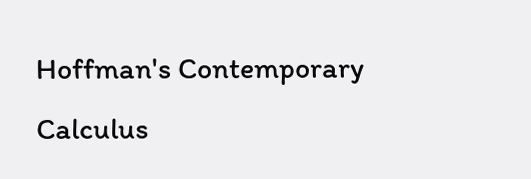Hoffman's Contemporary Calculus